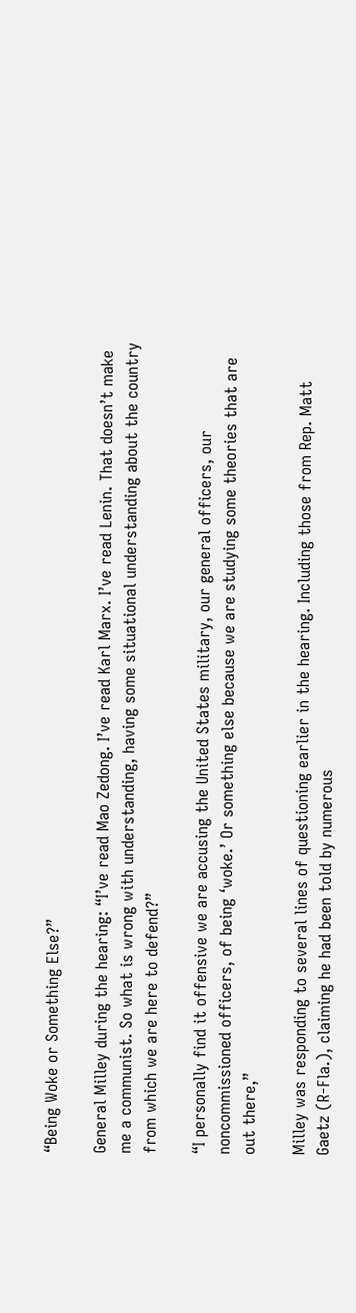“Being Woke or Something Else?”

General Milley during the hearing: “I’ve read Mao Zedong. I’ve read Karl Marx. I’ve read Lenin. That doesn’t make me a communist. So what is wrong with understanding, having some situational understanding about the country from which we are here to defend?”

“I personally find it offensive we are accusing the United States military, our general officers, our noncommissioned officers, of being ‘woke.’ Or something else because we are studying some theories that are out there,”

Milley was responding to several lines of questioning earlier in the hearing. Including those from Rep. Matt Gaetz (R-Fla.), claiming he had been told by numerous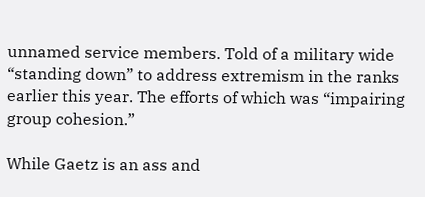unnamed service members. Told of a military wide “standing down” to address extremism in the ranks earlier this year. The efforts of which was “impairing group cohesion.”

While Gaetz is an ass and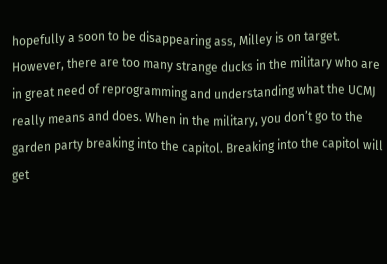hopefully a soon to be disappearing ass, Milley is on target. However, there are too many strange ducks in the military who are in great need of reprogramming and understanding what the UCMJ really means and does. When in the military, you don’t go to the garden party breaking into the capitol. Breaking into the capitol will get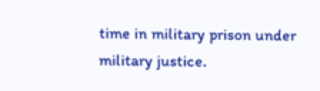time in military prison under military justice.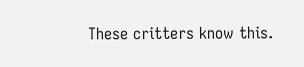These critters know this.